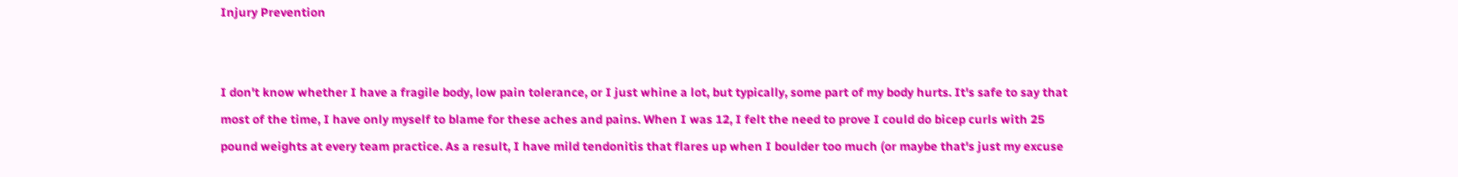Injury Prevention


I don't know whether I have a fragile body, low pain tolerance, or I just whine a lot, but typically, some part of my body hurts. It's safe to say that most of the time, I have only myself to blame for these aches and pains. When I was 12, I felt the need to prove I could do bicep curls with 25 pound weights at every team practice. As a result, I have mild tendonitis that flares up when I boulder too much (or maybe that's just my excuse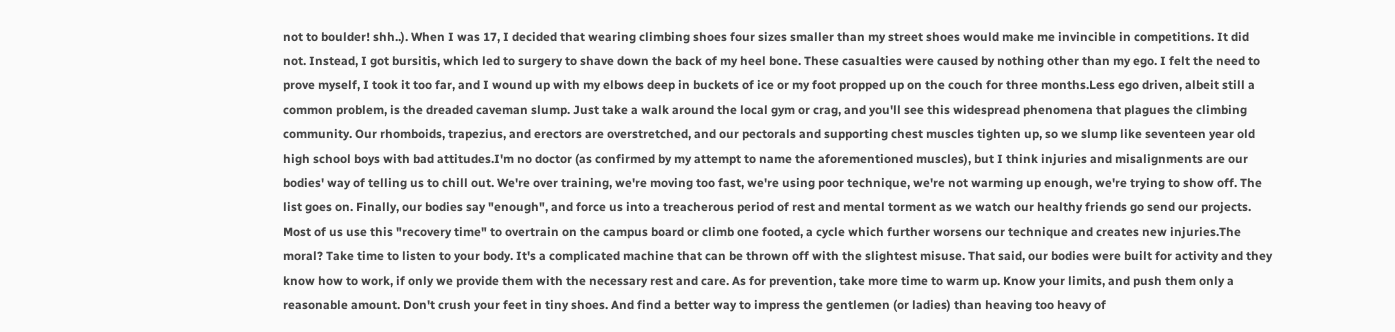not to boulder! shh..). When I was 17, I decided that wearing climbing shoes four sizes smaller than my street shoes would make me invincible in competitions. It did not. Instead, I got bursitis, which led to surgery to shave down the back of my heel bone. These casualties were caused by nothing other than my ego. I felt the need to prove myself, I took it too far, and I wound up with my elbows deep in buckets of ice or my foot propped up on the couch for three months.Less ego driven, albeit still a common problem, is the dreaded caveman slump. Just take a walk around the local gym or crag, and you'll see this widespread phenomena that plagues the climbing community. Our rhomboids, trapezius, and erectors are overstretched, and our pectorals and supporting chest muscles tighten up, so we slump like seventeen year old high school boys with bad attitudes.I'm no doctor (as confirmed by my attempt to name the aforementioned muscles), but I think injuries and misalignments are our bodies' way of telling us to chill out. We're over training, we're moving too fast, we're using poor technique, we're not warming up enough, we're trying to show off. The list goes on. Finally, our bodies say "enough", and force us into a treacherous period of rest and mental torment as we watch our healthy friends go send our projects. Most of us use this "recovery time" to overtrain on the campus board or climb one footed, a cycle which further worsens our technique and creates new injuries.The moral? Take time to listen to your body. It's a complicated machine that can be thrown off with the slightest misuse. That said, our bodies were built for activity and they know how to work, if only we provide them with the necessary rest and care. As for prevention, take more time to warm up. Know your limits, and push them only a reasonable amount. Don't crush your feet in tiny shoes. And find a better way to impress the gentlemen (or ladies) than heaving too heavy of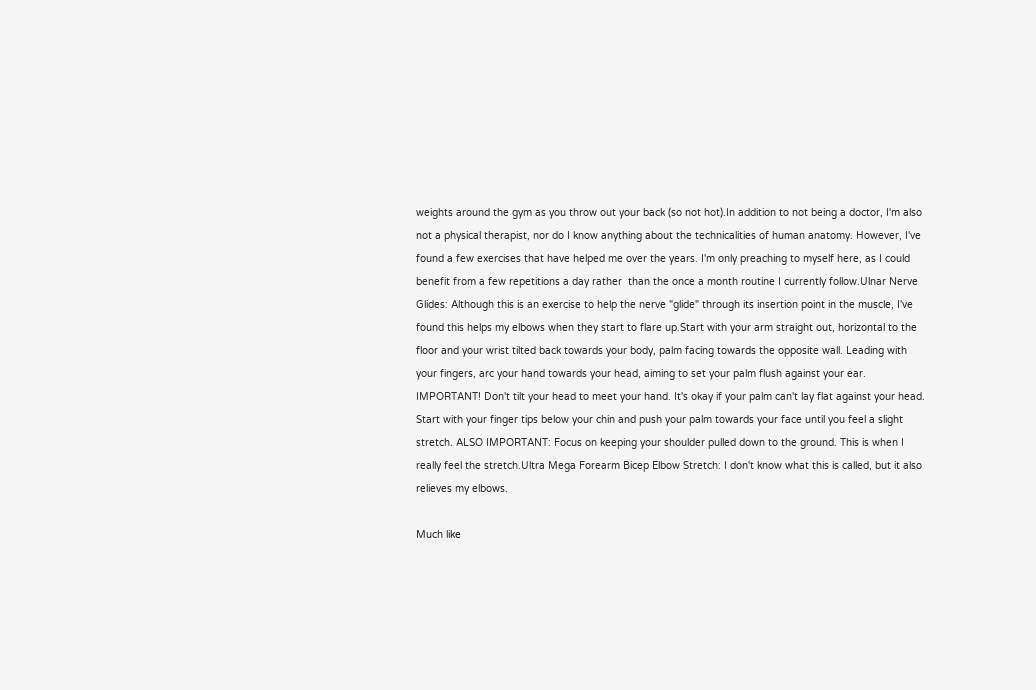weights around the gym as you throw out your back (so not hot).In addition to not being a doctor, I'm also not a physical therapist, nor do I know anything about the technicalities of human anatomy. However, I've found a few exercises that have helped me over the years. I'm only preaching to myself here, as I could benefit from a few repetitions a day rather  than the once a month routine I currently follow.Ulnar Nerve Glides: Although this is an exercise to help the nerve "glide" through its insertion point in the muscle, I've found this helps my elbows when they start to flare up.Start with your arm straight out, horizontal to the floor and your wrist tilted back towards your body, palm facing towards the opposite wall. Leading with your fingers, arc your hand towards your head, aiming to set your palm flush against your ear. IMPORTANT! Don't tilt your head to meet your hand. It's okay if your palm can't lay flat against your head. Start with your finger tips below your chin and push your palm towards your face until you feel a slight stretch. ALSO IMPORTANT: Focus on keeping your shoulder pulled down to the ground. This is when I really feel the stretch.Ultra Mega Forearm Bicep Elbow Stretch: I don't know what this is called, but it also relieves my elbows.

Much like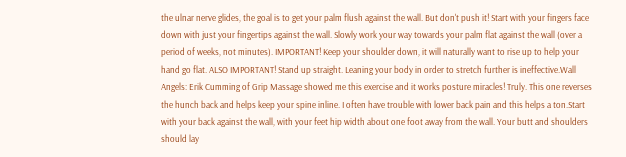the ulnar nerve glides, the goal is to get your palm flush against the wall. But don't push it! Start with your fingers face down with just your fingertips against the wall. Slowly work your way towards your palm flat against the wall (over a period of weeks, not minutes). IMPORTANT! Keep your shoulder down, it will naturally want to rise up to help your hand go flat. ALSO IMPORTANT! Stand up straight. Leaning your body in order to stretch further is ineffective.Wall Angels: Erik Cumming of Grip Massage showed me this exercise and it works posture miracles! Truly. This one reverses the hunch back and helps keep your spine inline. I often have trouble with lower back pain and this helps a ton.Start with your back against the wall, with your feet hip width about one foot away from the wall. Your butt and shoulders should lay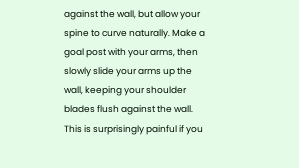against the wall, but allow your spine to curve naturally. Make a goal post with your arms, then slowly slide your arms up the wall, keeping your shoulder blades flush against the wall. This is surprisingly painful if you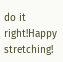do it right!Happy stretching!